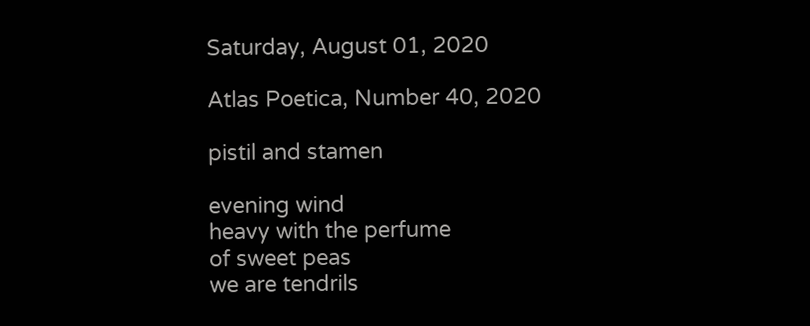Saturday, August 01, 2020

Atlas Poetica, Number 40, 2020

pistil and stamen

evening wind
heavy with the perfume
of sweet peas
we are tendrils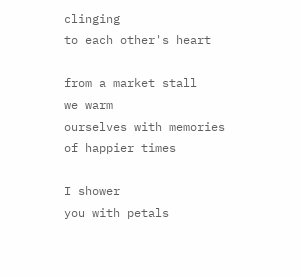clinging
to each other's heart

from a market stall
we warm
ourselves with memories
of happier times

I shower
you with petals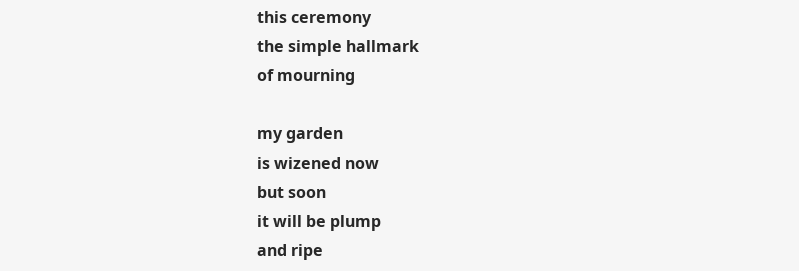this ceremony
the simple hallmark
of mourning

my garden
is wizened now
but soon
it will be plump
and ripe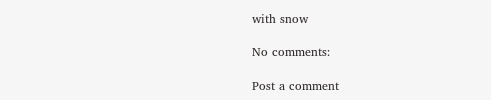with snow

No comments:

Post a comment